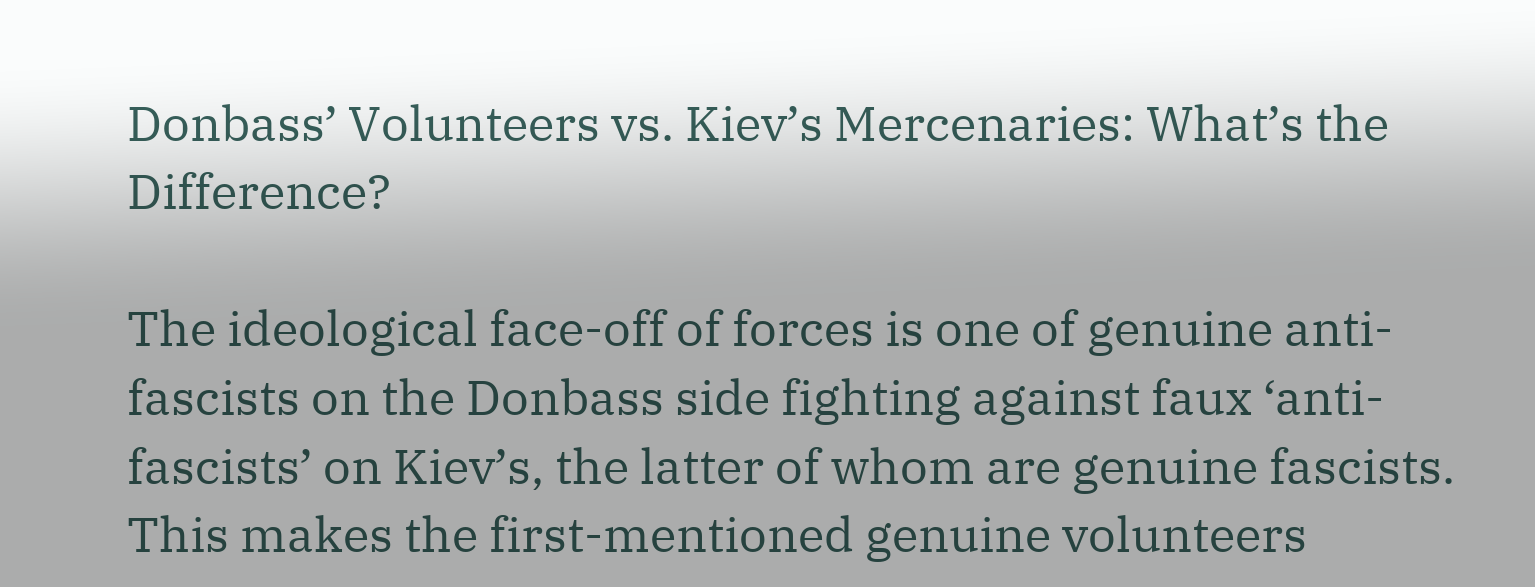Donbass’ Volunteers vs. Kiev’s Mercenaries: What’s the Difference?

The ideological face-off of forces is one of genuine anti-fascists on the Donbass side fighting against faux ‘anti-fascists’ on Kiev’s, the latter of whom are genuine fascists. This makes the first-mentioned genuine volunteers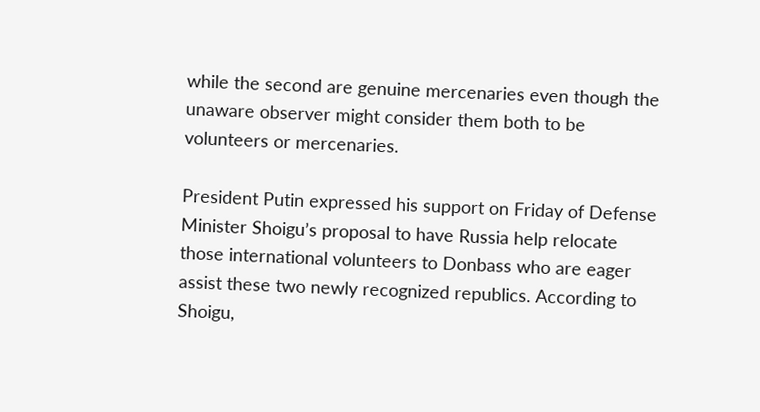while the second are genuine mercenaries even though the unaware observer might consider them both to be volunteers or mercenaries.

President Putin expressed his support on Friday of Defense Minister Shoigu’s proposal to have Russia help relocate those international volunteers to Donbass who are eager assist these two newly recognized republics. According to Shoigu,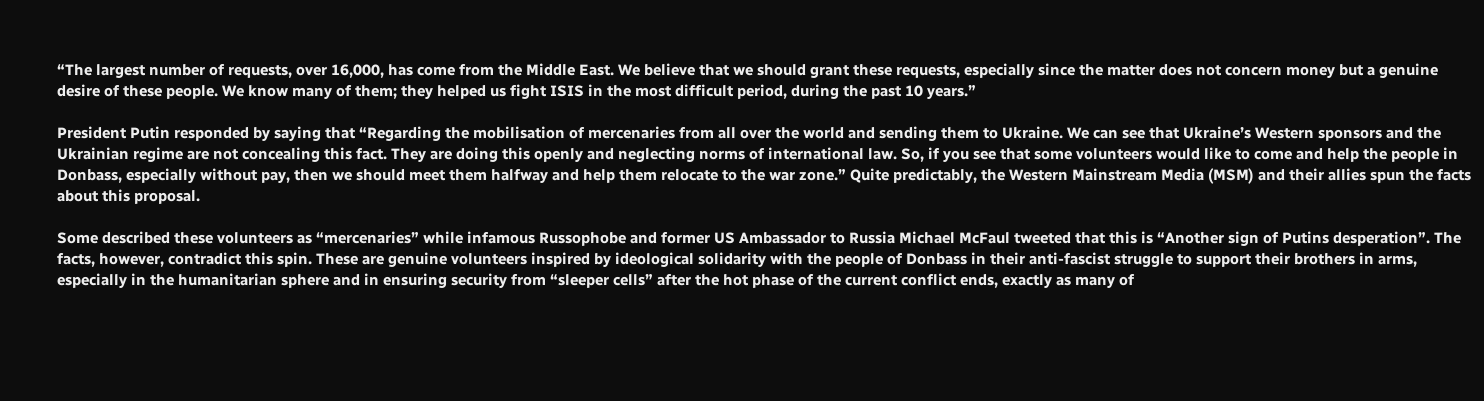“The largest number of requests, over 16,000, has come from the Middle East. We believe that we should grant these requests, especially since the matter does not concern money but a genuine desire of these people. We know many of them; they helped us fight ISIS in the most difficult period, during the past 10 years.”

President Putin responded by saying that “Regarding the mobilisation of mercenaries from all over the world and sending them to Ukraine. We can see that Ukraine’s Western sponsors and the Ukrainian regime are not concealing this fact. They are doing this openly and neglecting norms of international law. So, if you see that some volunteers would like to come and help the people in Donbass, especially without pay, then we should meet them halfway and help them relocate to the war zone.” Quite predictably, the Western Mainstream Media (MSM) and their allies spun the facts about this proposal.

Some described these volunteers as “mercenaries” while infamous Russophobe and former US Ambassador to Russia Michael McFaul tweeted that this is “Another sign of Putins desperation”. The facts, however, contradict this spin. These are genuine volunteers inspired by ideological solidarity with the people of Donbass in their anti-fascist struggle to support their brothers in arms, especially in the humanitarian sphere and in ensuring security from “sleeper cells” after the hot phase of the current conflict ends, exactly as many of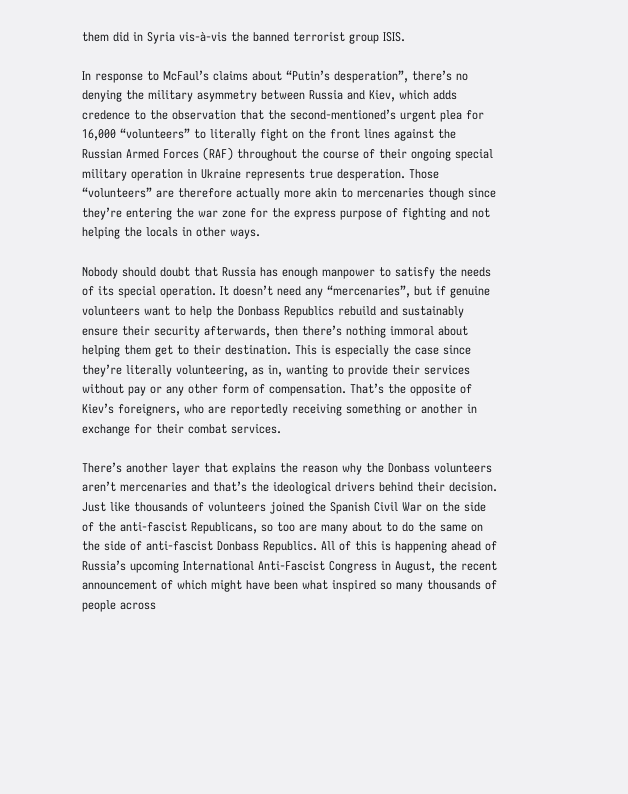them did in Syria vis-à-vis the banned terrorist group ISIS.

In response to McFaul’s claims about “Putin’s desperation”, there’s no denying the military asymmetry between Russia and Kiev, which adds credence to the observation that the second-mentioned’s urgent plea for 16,000 “volunteers” to literally fight on the front lines against the Russian Armed Forces (RAF) throughout the course of their ongoing special military operation in Ukraine represents true desperation. Those “volunteers” are therefore actually more akin to mercenaries though since they’re entering the war zone for the express purpose of fighting and not helping the locals in other ways.

Nobody should doubt that Russia has enough manpower to satisfy the needs of its special operation. It doesn’t need any “mercenaries”, but if genuine volunteers want to help the Donbass Republics rebuild and sustainably ensure their security afterwards, then there’s nothing immoral about helping them get to their destination. This is especially the case since they’re literally volunteering, as in, wanting to provide their services without pay or any other form of compensation. That’s the opposite of Kiev’s foreigners, who are reportedly receiving something or another in exchange for their combat services.

There’s another layer that explains the reason why the Donbass volunteers aren’t mercenaries and that’s the ideological drivers behind their decision. Just like thousands of volunteers joined the Spanish Civil War on the side of the anti-fascist Republicans, so too are many about to do the same on the side of anti-fascist Donbass Republics. All of this is happening ahead of Russia’s upcoming International Anti-Fascist Congress in August, the recent announcement of which might have been what inspired so many thousands of people across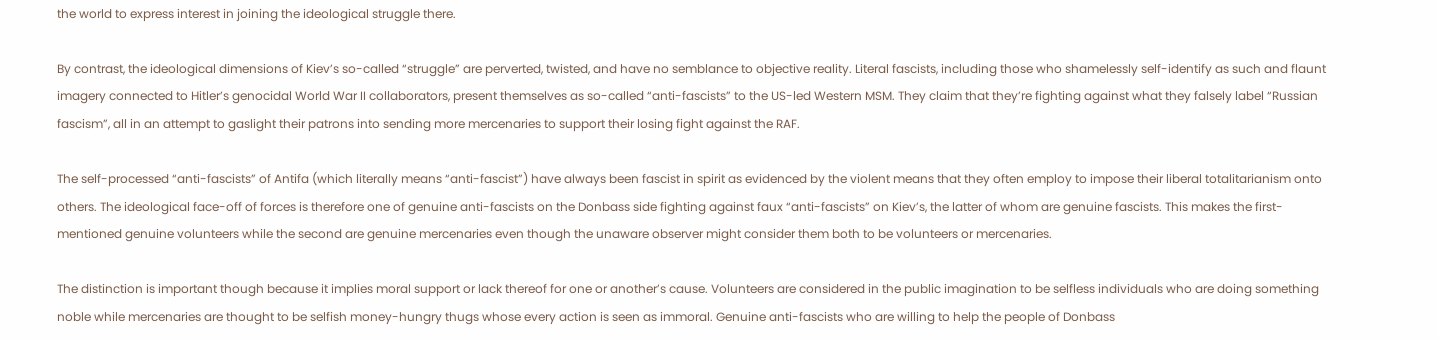the world to express interest in joining the ideological struggle there.

By contrast, the ideological dimensions of Kiev’s so-called “struggle” are perverted, twisted, and have no semblance to objective reality. Literal fascists, including those who shamelessly self-identify as such and flaunt imagery connected to Hitler’s genocidal World War II collaborators, present themselves as so-called “anti-fascists” to the US-led Western MSM. They claim that they’re fighting against what they falsely label “Russian fascism”, all in an attempt to gaslight their patrons into sending more mercenaries to support their losing fight against the RAF.

The self-processed “anti-fascists” of Antifa (which literally means “anti-fascist”) have always been fascist in spirit as evidenced by the violent means that they often employ to impose their liberal totalitarianism onto others. The ideological face-off of forces is therefore one of genuine anti-fascists on the Donbass side fighting against faux “anti-fascists” on Kiev’s, the latter of whom are genuine fascists. This makes the first-mentioned genuine volunteers while the second are genuine mercenaries even though the unaware observer might consider them both to be volunteers or mercenaries.

The distinction is important though because it implies moral support or lack thereof for one or another’s cause. Volunteers are considered in the public imagination to be selfless individuals who are doing something noble while mercenaries are thought to be selfish money-hungry thugs whose every action is seen as immoral. Genuine anti-fascists who are willing to help the people of Donbass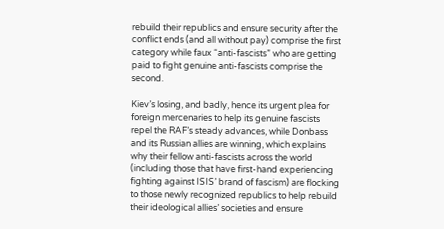rebuild their republics and ensure security after the conflict ends (and all without pay) comprise the first category while faux “anti-fascists” who are getting paid to fight genuine anti-fascists comprise the second.

Kiev’s losing, and badly, hence its urgent plea for foreign mercenaries to help its genuine fascists repel the RAF’s steady advances, while Donbass and its Russian allies are winning, which explains why their fellow anti-fascists across the world (including those that have first-hand experiencing fighting against ISIS’ brand of fascism) are flocking to those newly recognized republics to help rebuild their ideological allies’ societies and ensure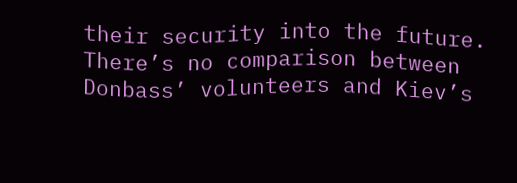their security into the future. There’s no comparison between Donbass’ volunteers and Kiev’s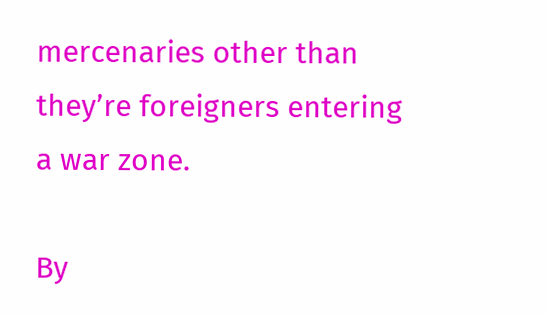mercenaries other than they’re foreigners entering a war zone.

By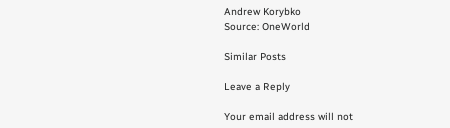Andrew Korybko
Source: OneWorld

Similar Posts

Leave a Reply

Your email address will not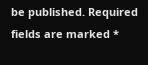be published. Required fields are marked *